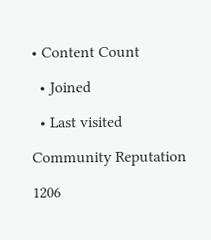• Content Count

  • Joined

  • Last visited

Community Reputation

1206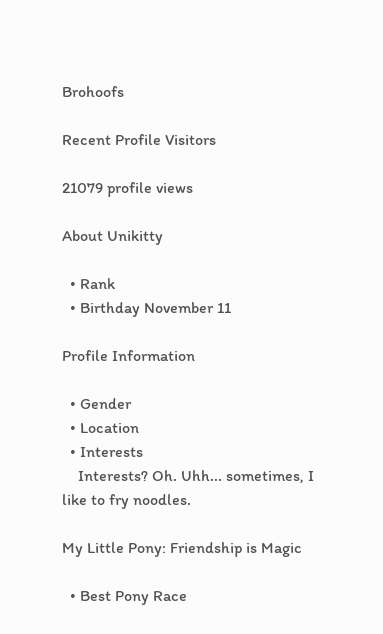Brohoofs

Recent Profile Visitors

21079 profile views

About Unikitty

  • Rank
  • Birthday November 11

Profile Information

  • Gender
  • Location
  • Interests
    Interests? Oh. Uhh... sometimes, I like to fry noodles.

My Little Pony: Friendship is Magic

  • Best Pony Race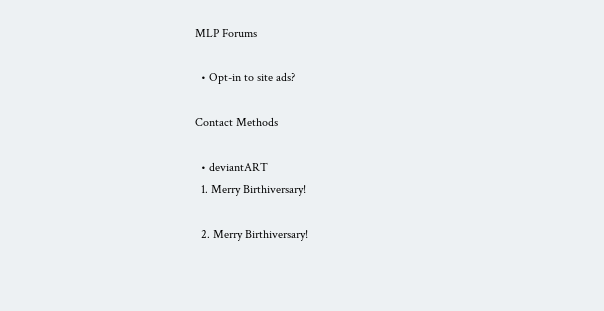MLP Forums

  • Opt-in to site ads?

Contact Methods

  • deviantART
  1. Merry Birthiversary!

  2. Merry Birthiversary!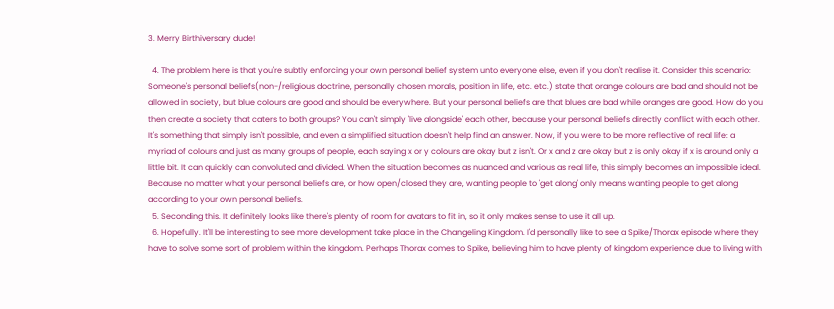3. Merry Birthiversary dude!

  4. The problem here is that you're subtly enforcing your own personal belief system unto everyone else, even if you don't realise it. Consider this scenario: Someone's personal beliefs(non-/religious doctrine, personally chosen morals, position in life, etc. etc.) state that orange colours are bad and should not be allowed in society, but blue colours are good and should be everywhere. But your personal beliefs are that blues are bad while oranges are good. How do you then create a society that caters to both groups? You can't simply 'live alongside' each other, because your personal beliefs directly conflict with each other. It's something that simply isn't possible, and even a simplified situation doesn't help find an answer. Now, if you were to be more reflective of real life: a myriad of colours and just as many groups of people, each saying x or y colours are okay but z isn't. Or x and z are okay but z is only okay if x is around only a little bit. It can quickly can convoluted and divided. When the situation becomes as nuanced and various as real life, this simply becomes an impossible ideal. Because no matter what your personal beliefs are, or how open/closed they are, wanting people to 'get along' only means wanting people to get along according to your own personal beliefs.
  5. Seconding this. It definitely looks like there's plenty of room for avatars to fit in, so it only makes sense to use it all up.
  6. Hopefully. It'll be interesting to see more development take place in the Changeling Kingdom. I'd personally like to see a Spike/Thorax episode where they have to solve some sort of problem within the kingdom. Perhaps Thorax comes to Spike, believing him to have plenty of kingdom experience due to living with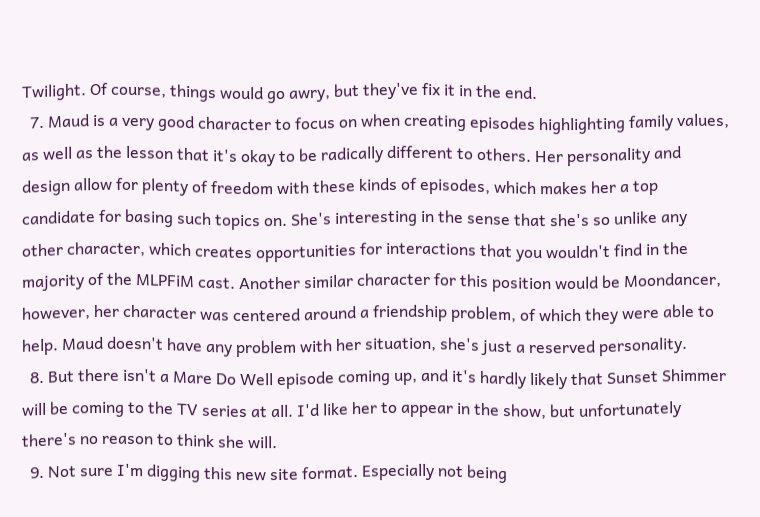Twilight. Of course, things would go awry, but they've fix it in the end.
  7. Maud is a very good character to focus on when creating episodes highlighting family values, as well as the lesson that it's okay to be radically different to others. Her personality and design allow for plenty of freedom with these kinds of episodes, which makes her a top candidate for basing such topics on. She's interesting in the sense that she's so unlike any other character, which creates opportunities for interactions that you wouldn't find in the majority of the MLPFiM cast. Another similar character for this position would be Moondancer, however, her character was centered around a friendship problem, of which they were able to help. Maud doesn't have any problem with her situation, she's just a reserved personality.
  8. But there isn't a Mare Do Well episode coming up, and it's hardly likely that Sunset Shimmer will be coming to the TV series at all. I'd like her to appear in the show, but unfortunately there's no reason to think she will.
  9. Not sure I'm digging this new site format. Especially not being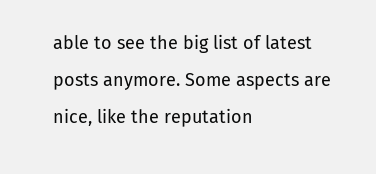able to see the big list of latest posts anymore. Some aspects are nice, like the reputation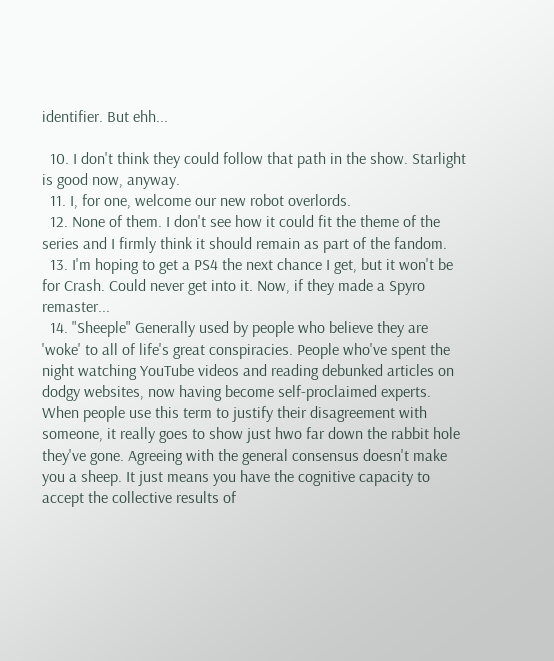identifier. But ehh...

  10. I don't think they could follow that path in the show. Starlight is good now, anyway.
  11. I, for one, welcome our new robot overlords.
  12. None of them. I don't see how it could fit the theme of the series and I firmly think it should remain as part of the fandom.
  13. I'm hoping to get a PS4 the next chance I get, but it won't be for Crash. Could never get into it. Now, if they made a Spyro remaster...
  14. "Sheeple" Generally used by people who believe they are 'woke' to all of life's great conspiracies. People who've spent the night watching YouTube videos and reading debunked articles on dodgy websites, now having become self-proclaimed experts. When people use this term to justify their disagreement with someone, it really goes to show just hwo far down the rabbit hole they've gone. Agreeing with the general consensus doesn't make you a sheep. It just means you have the cognitive capacity to accept the collective results of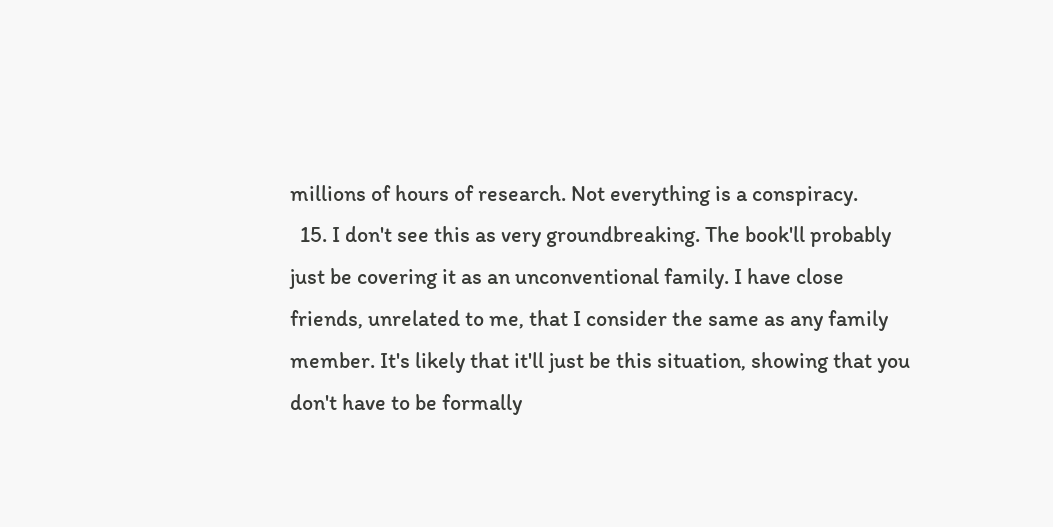millions of hours of research. Not everything is a conspiracy.
  15. I don't see this as very groundbreaking. The book'll probably just be covering it as an unconventional family. I have close friends, unrelated to me, that I consider the same as any family member. It's likely that it'll just be this situation, showing that you don't have to be formally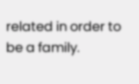related in order to be a family.